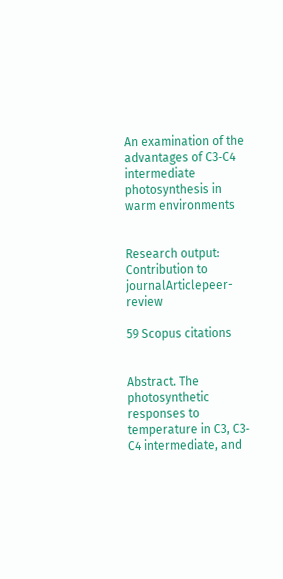An examination of the advantages of C3‐C4 intermediate photosynthesis in warm environments


Research output: Contribution to journalArticlepeer-review

59 Scopus citations


Abstract. The photosynthetic responses to temperature in C3, C3‐C4 intermediate, and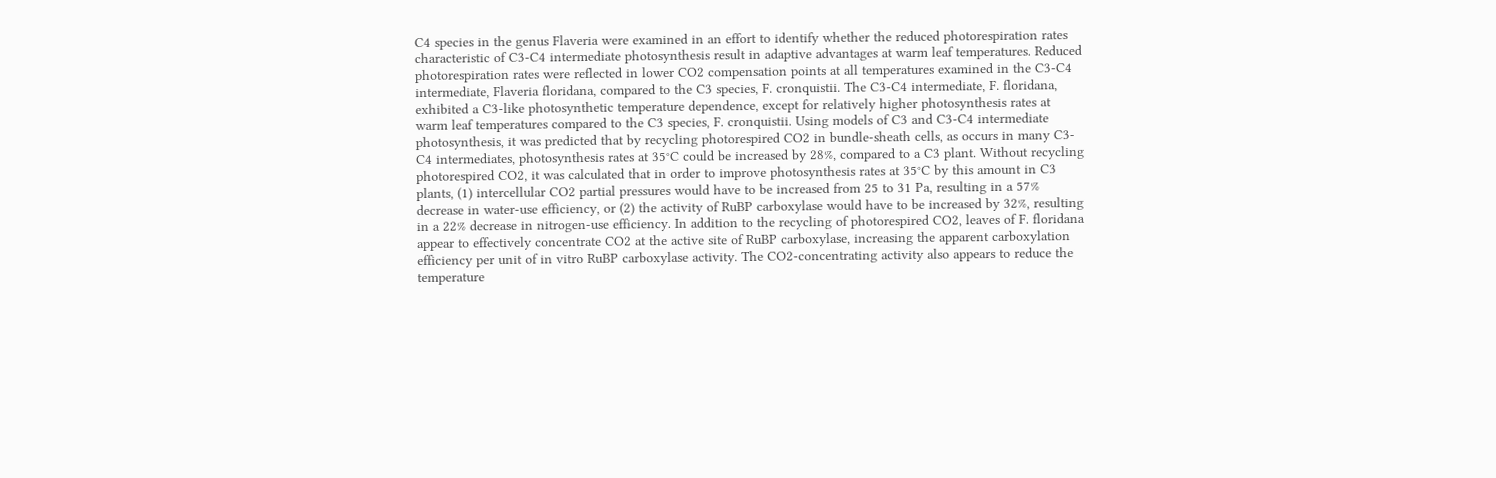C4 species in the genus Flaveria were examined in an effort to identify whether the reduced photorespiration rates characteristic of C3‐C4 intermediate photosynthesis result in adaptive advantages at warm leaf temperatures. Reduced photorespiration rates were reflected in lower CO2 compensation points at all temperatures examined in the C3‐C4 intermediate, Flaveria floridana, compared to the C3 species, F. cronquistii. The C3‐C4 intermediate, F. floridana, exhibited a C3‐like photosynthetic temperature dependence, except for relatively higher photosynthesis rates at warm leaf temperatures compared to the C3 species, F. cronquistii. Using models of C3 and C3‐C4 intermediate photosynthesis, it was predicted that by recycling photorespired CO2 in bundle‐sheath cells, as occurs in many C3‐C4 intermediates, photosynthesis rates at 35°C could be increased by 28%, compared to a C3 plant. Without recycling photorespired CO2, it was calculated that in order to improve photosynthesis rates at 35°C by this amount in C3 plants, (1) intercellular CO2 partial pressures would have to be increased from 25 to 31 Pa, resulting in a 57% decrease in water‐use efficiency, or (2) the activity of RuBP carboxylase would have to be increased by 32%, resulting in a 22% decrease in nitrogen‐use efficiency. In addition to the recycling of photorespired CO2, leaves of F. floridana appear to effectively concentrate CO2 at the active site of RuBP carboxylase, increasing the apparent carboxylation efficiency per unit of in vitro RuBP carboxylase activity. The CO2‐concentrating activity also appears to reduce the temperature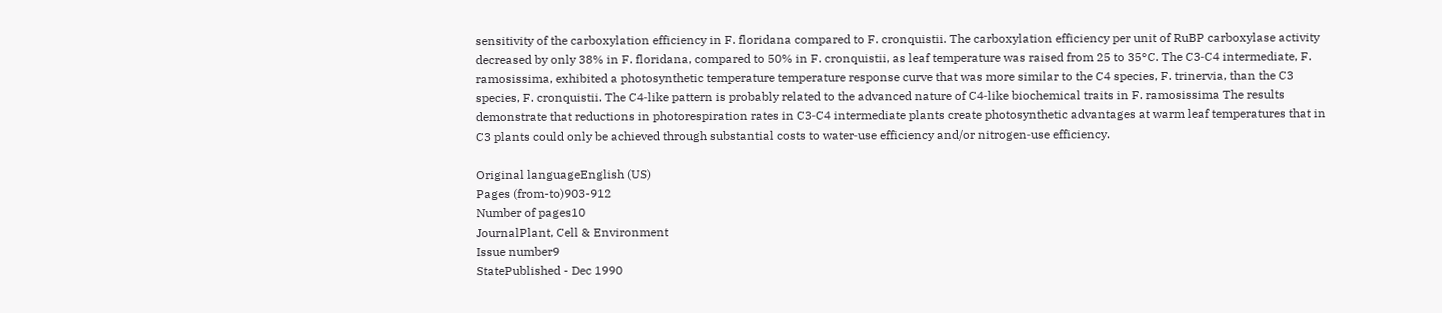sensitivity of the carboxylation efficiency in F. floridana compared to F. cronquistii. The carboxylation efficiency per unit of RuBP carboxylase activity decreased by only 38% in F. floridana, compared to 50% in F. cronquistii, as leaf temperature was raised from 25 to 35°C. The C3‐C4 intermediate, F. ramosissima, exhibited a photosynthetic temperature temperature response curve that was more similar to the C4 species, F. trinervia, than the C3 species, F. cronquistii. The C4‐like pattern is probably related to the advanced nature of C4‐like biochemical traits in F. ramosissima The results demonstrate that reductions in photorespiration rates in C3‐C4 intermediate plants create photosynthetic advantages at warm leaf temperatures that in C3 plants could only be achieved through substantial costs to water‐use efficiency and/or nitrogen‐use efficiency.

Original languageEnglish (US)
Pages (from-to)903-912
Number of pages10
JournalPlant, Cell & Environment
Issue number9
StatePublished - Dec 1990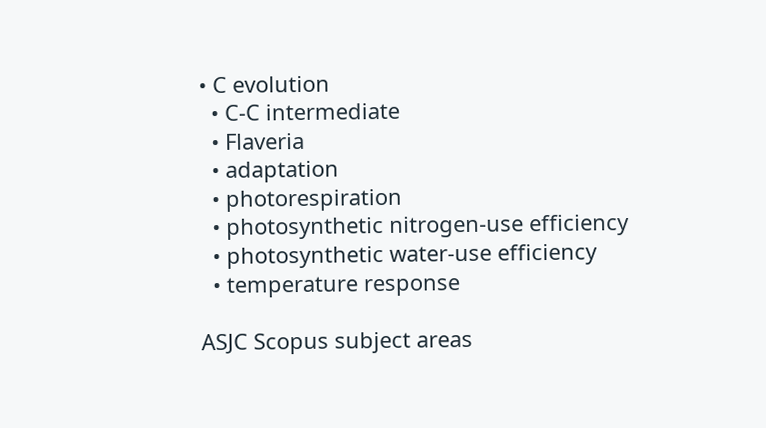• C evolution
  • C‐C intermediate
  • Flaveria
  • adaptation
  • photorespiration
  • photosynthetic nitrogen‐use efficiency
  • photosynthetic water‐use efficiency
  • temperature response

ASJC Scopus subject areas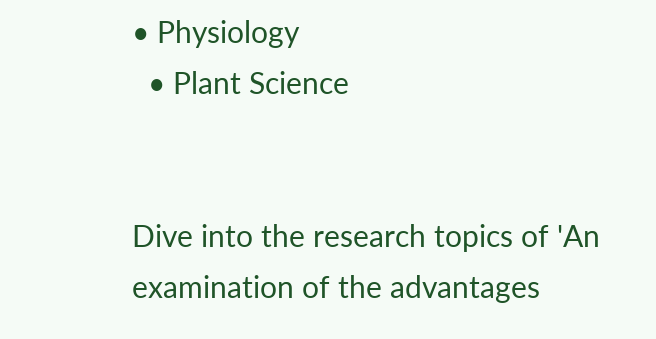• Physiology
  • Plant Science


Dive into the research topics of 'An examination of the advantages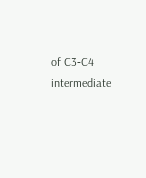of C3‐C4 intermediate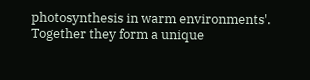photosynthesis in warm environments'. Together they form a unique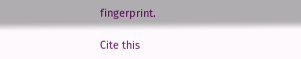fingerprint.

Cite this